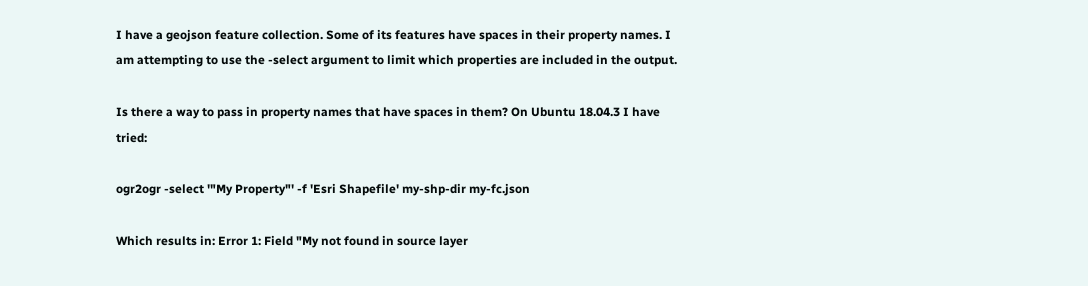I have a geojson feature collection. Some of its features have spaces in their property names. I am attempting to use the -select argument to limit which properties are included in the output.

Is there a way to pass in property names that have spaces in them? On Ubuntu 18.04.3 I have tried:

ogr2ogr -select '"My Property"' -f 'Esri Shapefile' my-shp-dir my-fc.json

Which results in: Error 1: Field "My not found in source layer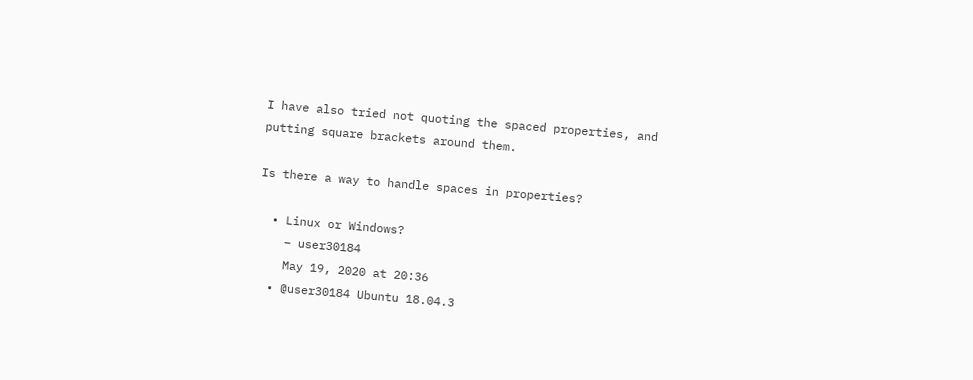I have also tried not quoting the spaced properties, and putting square brackets around them.

Is there a way to handle spaces in properties?

  • Linux or Windows?
    – user30184
    May 19, 2020 at 20:36
  • @user30184 Ubuntu 18.04.3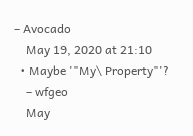– Avocado
    May 19, 2020 at 21:10
  • Maybe '"My\ Property"'?
    – wfgeo
    May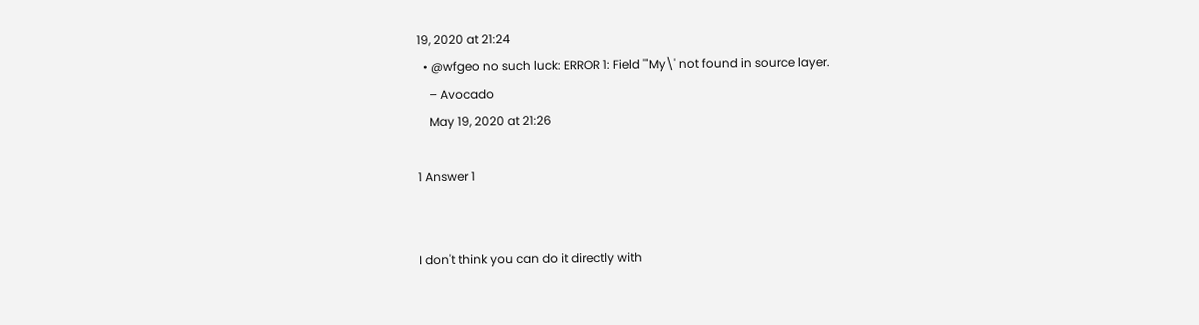19, 2020 at 21:24
  • @wfgeo no such luck: ERROR 1: Field '"My\' not found in source layer.
    – Avocado
    May 19, 2020 at 21:26

1 Answer 1


I don't think you can do it directly with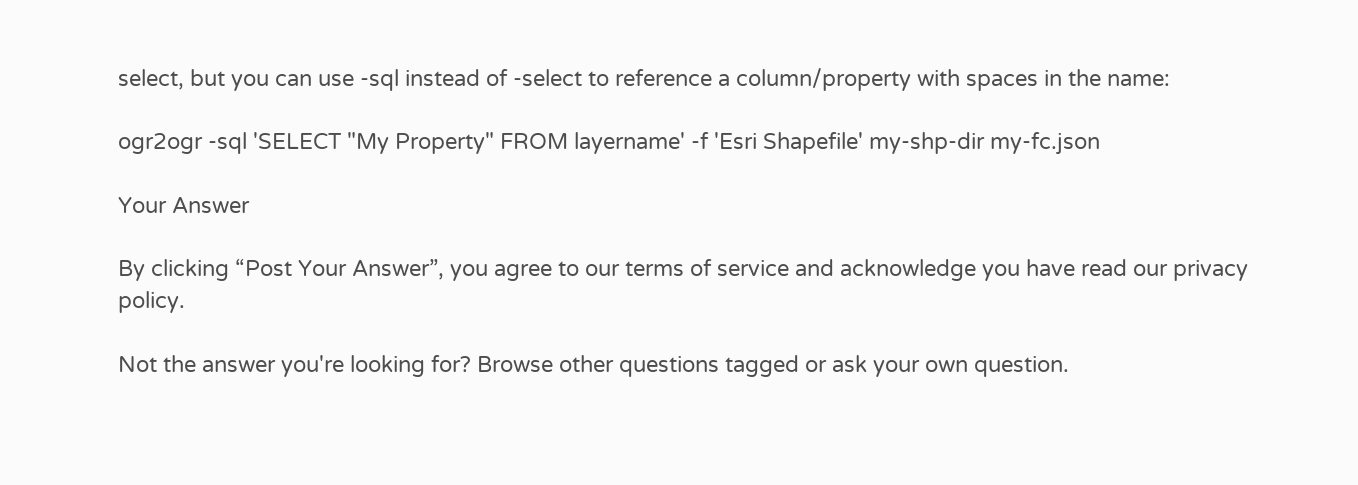select, but you can use -sql instead of -select to reference a column/property with spaces in the name:

ogr2ogr -sql 'SELECT "My Property" FROM layername' -f 'Esri Shapefile' my-shp-dir my-fc.json

Your Answer

By clicking “Post Your Answer”, you agree to our terms of service and acknowledge you have read our privacy policy.

Not the answer you're looking for? Browse other questions tagged or ask your own question.